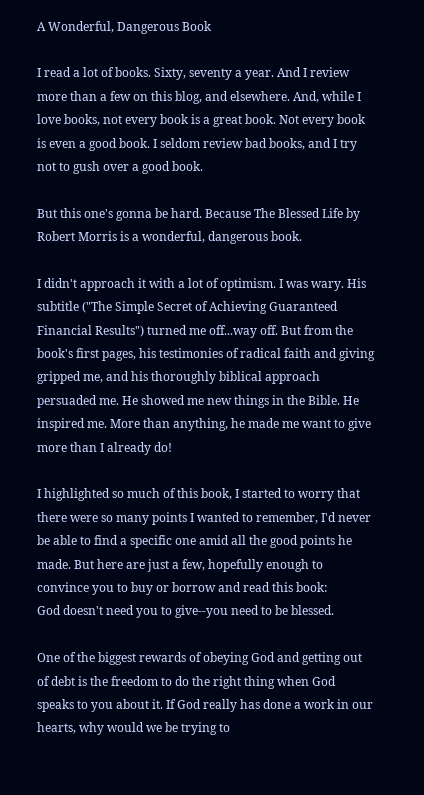A Wonderful, Dangerous Book

I read a lot of books. Sixty, seventy a year. And I review more than a few on this blog, and elsewhere. And, while I love books, not every book is a great book. Not every book is even a good book. I seldom review bad books, and I try not to gush over a good book.

But this one's gonna be hard. Because The Blessed Life by Robert Morris is a wonderful, dangerous book.

I didn't approach it with a lot of optimism. I was wary. His subtitle ("The Simple Secret of Achieving Guaranteed Financial Results") turned me off...way off. But from the book's first pages, his testimonies of radical faith and giving gripped me, and his thoroughly biblical approach persuaded me. He showed me new things in the Bible. He inspired me. More than anything, he made me want to give more than I already do!

I highlighted so much of this book, I started to worry that there were so many points I wanted to remember, I'd never be able to find a specific one amid all the good points he made. But here are just a few, hopefully enough to convince you to buy or borrow and read this book:
God doesn't need you to give--you need to be blessed.

One of the biggest rewards of obeying God and getting out of debt is the freedom to do the right thing when God speaks to you about it. If God really has done a work in our hearts, why would we be trying to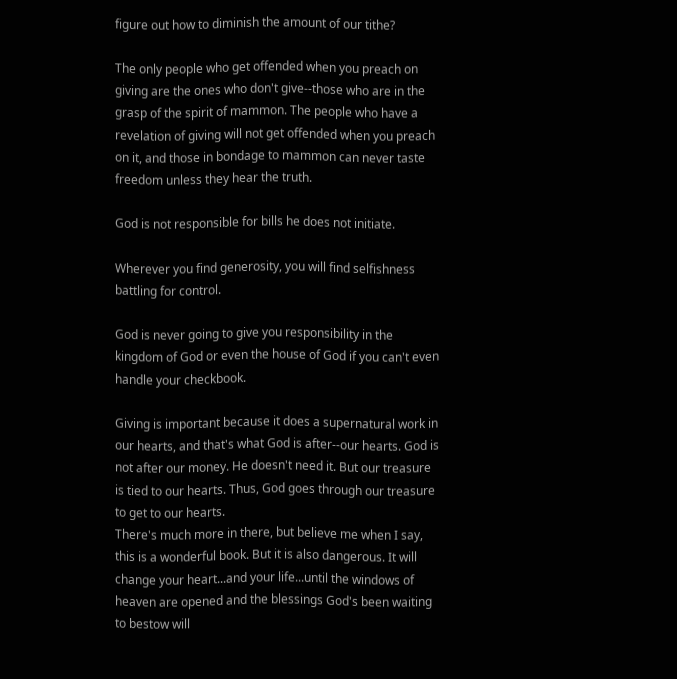figure out how to diminish the amount of our tithe?

The only people who get offended when you preach on giving are the ones who don't give--those who are in the grasp of the spirit of mammon. The people who have a revelation of giving will not get offended when you preach on it, and those in bondage to mammon can never taste freedom unless they hear the truth.

God is not responsible for bills he does not initiate.

Wherever you find generosity, you will find selfishness battling for control.

God is never going to give you responsibility in the kingdom of God or even the house of God if you can't even handle your checkbook.

Giving is important because it does a supernatural work in our hearts, and that's what God is after--our hearts. God is not after our money. He doesn't need it. But our treasure is tied to our hearts. Thus, God goes through our treasure to get to our hearts.
There's much more in there, but believe me when I say, this is a wonderful book. But it is also dangerous. It will change your heart...and your life...until the windows of heaven are opened and the blessings God's been waiting to bestow will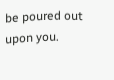be poured out upon you.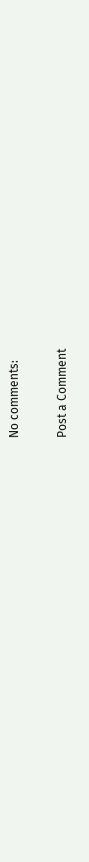No comments:

Post a Comment